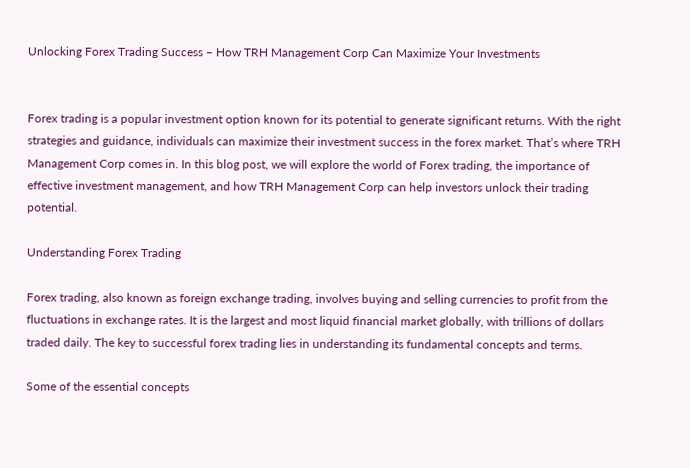Unlocking Forex Trading Success – How TRH Management Corp Can Maximize Your Investments


Forex trading is a popular investment option known for its potential to generate significant returns. With the right strategies and guidance, individuals can maximize their investment success in the forex market. That’s where TRH Management Corp comes in. In this blog post, we will explore the world of Forex trading, the importance of effective investment management, and how TRH Management Corp can help investors unlock their trading potential.

Understanding Forex Trading

Forex trading, also known as foreign exchange trading, involves buying and selling currencies to profit from the fluctuations in exchange rates. It is the largest and most liquid financial market globally, with trillions of dollars traded daily. The key to successful forex trading lies in understanding its fundamental concepts and terms.

Some of the essential concepts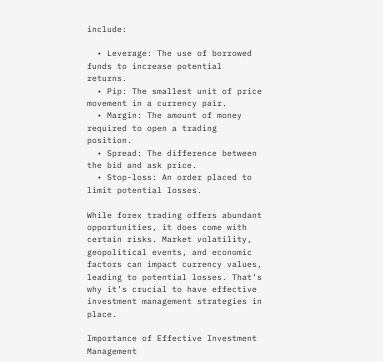include:

  • Leverage: The use of borrowed funds to increase potential returns.
  • Pip: The smallest unit of price movement in a currency pair.
  • Margin: The amount of money required to open a trading position.
  • Spread: The difference between the bid and ask price.
  • Stop-loss: An order placed to limit potential losses.

While forex trading offers abundant opportunities, it does come with certain risks. Market volatility, geopolitical events, and economic factors can impact currency values, leading to potential losses. That’s why it’s crucial to have effective investment management strategies in place.

Importance of Effective Investment Management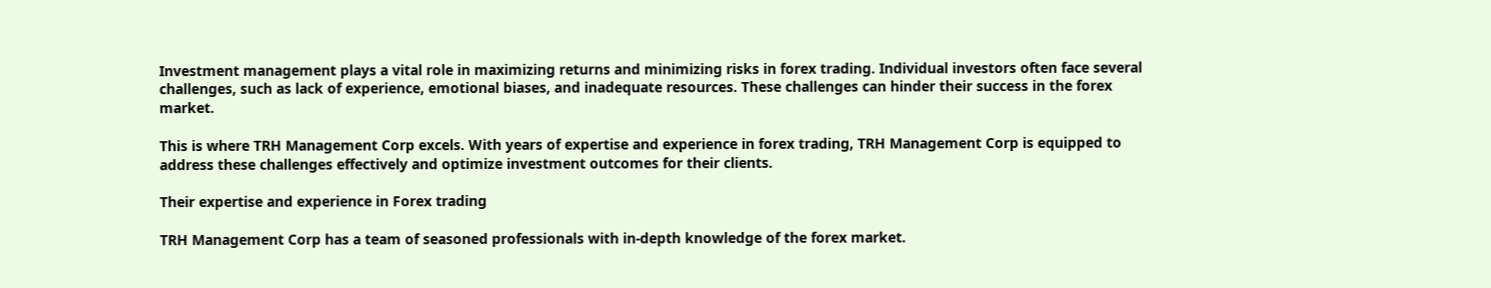Investment management plays a vital role in maximizing returns and minimizing risks in forex trading. Individual investors often face several challenges, such as lack of experience, emotional biases, and inadequate resources. These challenges can hinder their success in the forex market.

This is where TRH Management Corp excels. With years of expertise and experience in forex trading, TRH Management Corp is equipped to address these challenges effectively and optimize investment outcomes for their clients.

Their expertise and experience in Forex trading

TRH Management Corp has a team of seasoned professionals with in-depth knowledge of the forex market.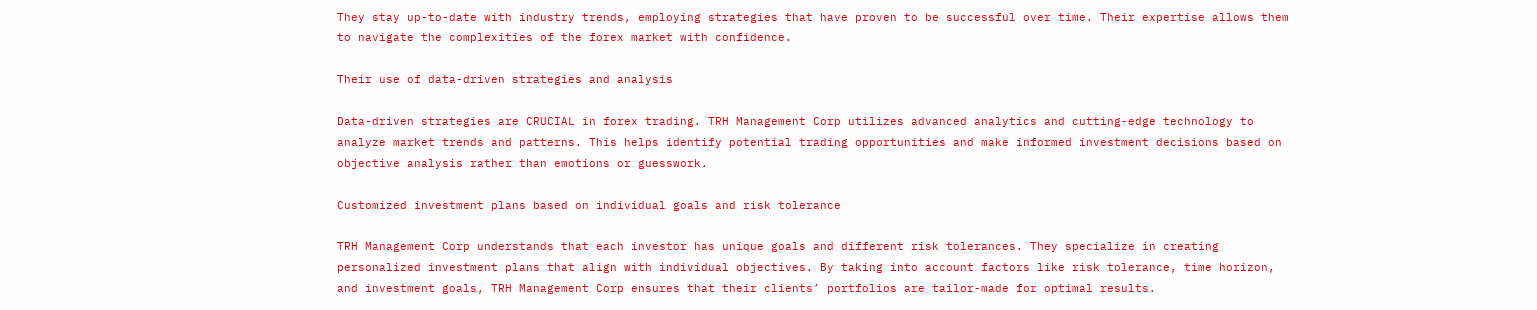They stay up-to-date with industry trends, employing strategies that have proven to be successful over time. Their expertise allows them to navigate the complexities of the forex market with confidence.

Their use of data-driven strategies and analysis

Data-driven strategies are CRUCIAL in forex trading. TRH Management Corp utilizes advanced analytics and cutting-edge technology to analyze market trends and patterns. This helps identify potential trading opportunities and make informed investment decisions based on objective analysis rather than emotions or guesswork.

Customized investment plans based on individual goals and risk tolerance

TRH Management Corp understands that each investor has unique goals and different risk tolerances. They specialize in creating personalized investment plans that align with individual objectives. By taking into account factors like risk tolerance, time horizon, and investment goals, TRH Management Corp ensures that their clients’ portfolios are tailor-made for optimal results.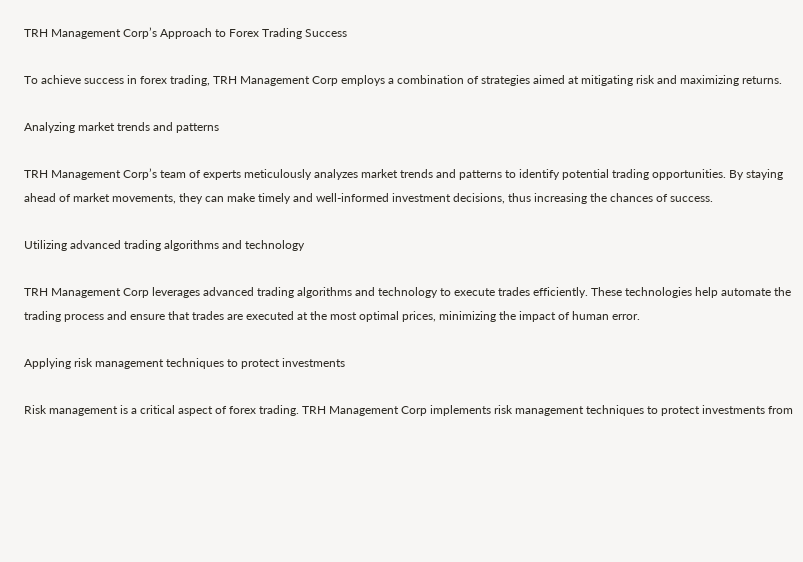TRH Management Corp’s Approach to Forex Trading Success

To achieve success in forex trading, TRH Management Corp employs a combination of strategies aimed at mitigating risk and maximizing returns.

Analyzing market trends and patterns

TRH Management Corp’s team of experts meticulously analyzes market trends and patterns to identify potential trading opportunities. By staying ahead of market movements, they can make timely and well-informed investment decisions, thus increasing the chances of success.

Utilizing advanced trading algorithms and technology

TRH Management Corp leverages advanced trading algorithms and technology to execute trades efficiently. These technologies help automate the trading process and ensure that trades are executed at the most optimal prices, minimizing the impact of human error.

Applying risk management techniques to protect investments

Risk management is a critical aspect of forex trading. TRH Management Corp implements risk management techniques to protect investments from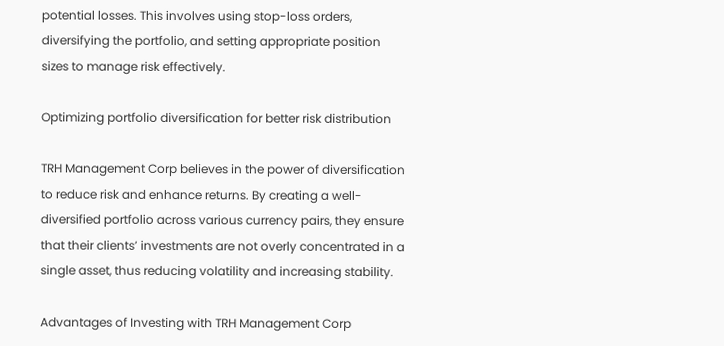potential losses. This involves using stop-loss orders, diversifying the portfolio, and setting appropriate position sizes to manage risk effectively.

Optimizing portfolio diversification for better risk distribution

TRH Management Corp believes in the power of diversification to reduce risk and enhance returns. By creating a well-diversified portfolio across various currency pairs, they ensure that their clients’ investments are not overly concentrated in a single asset, thus reducing volatility and increasing stability.

Advantages of Investing with TRH Management Corp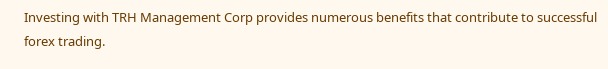Investing with TRH Management Corp provides numerous benefits that contribute to successful forex trading.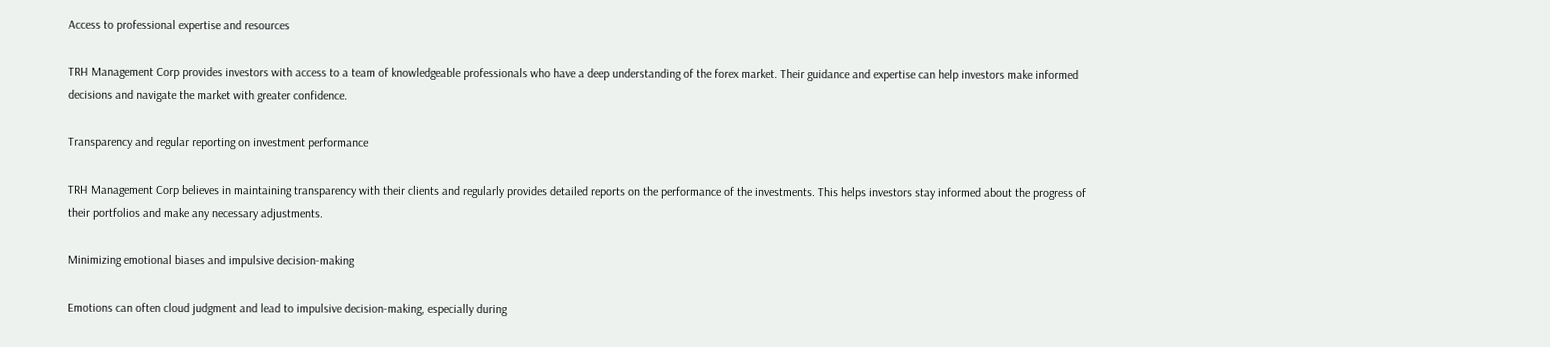Access to professional expertise and resources

TRH Management Corp provides investors with access to a team of knowledgeable professionals who have a deep understanding of the forex market. Their guidance and expertise can help investors make informed decisions and navigate the market with greater confidence.

Transparency and regular reporting on investment performance

TRH Management Corp believes in maintaining transparency with their clients and regularly provides detailed reports on the performance of the investments. This helps investors stay informed about the progress of their portfolios and make any necessary adjustments.

Minimizing emotional biases and impulsive decision-making

Emotions can often cloud judgment and lead to impulsive decision-making, especially during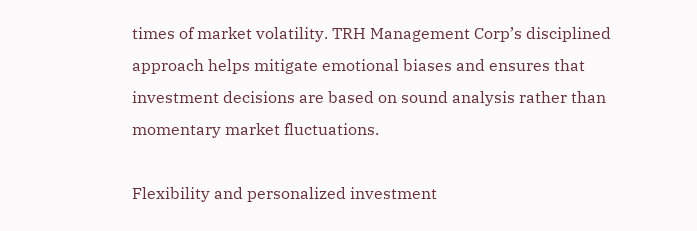times of market volatility. TRH Management Corp’s disciplined approach helps mitigate emotional biases and ensures that investment decisions are based on sound analysis rather than momentary market fluctuations.

Flexibility and personalized investment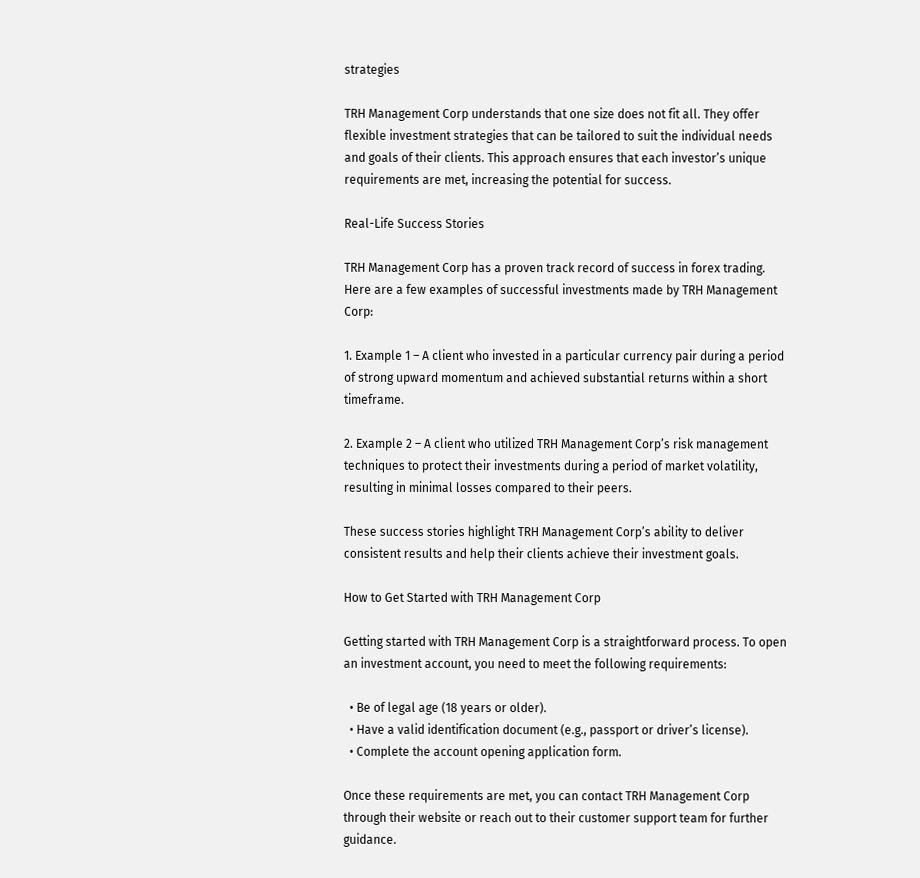strategies

TRH Management Corp understands that one size does not fit all. They offer flexible investment strategies that can be tailored to suit the individual needs and goals of their clients. This approach ensures that each investor’s unique requirements are met, increasing the potential for success.

Real-Life Success Stories

TRH Management Corp has a proven track record of success in forex trading. Here are a few examples of successful investments made by TRH Management Corp:

1. Example 1 – A client who invested in a particular currency pair during a period of strong upward momentum and achieved substantial returns within a short timeframe.

2. Example 2 – A client who utilized TRH Management Corp’s risk management techniques to protect their investments during a period of market volatility, resulting in minimal losses compared to their peers.

These success stories highlight TRH Management Corp’s ability to deliver consistent results and help their clients achieve their investment goals.

How to Get Started with TRH Management Corp

Getting started with TRH Management Corp is a straightforward process. To open an investment account, you need to meet the following requirements:

  • Be of legal age (18 years or older).
  • Have a valid identification document (e.g., passport or driver’s license).
  • Complete the account opening application form.

Once these requirements are met, you can contact TRH Management Corp through their website or reach out to their customer support team for further guidance.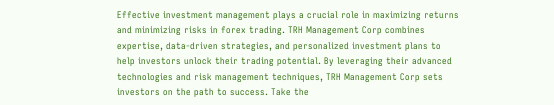Effective investment management plays a crucial role in maximizing returns and minimizing risks in forex trading. TRH Management Corp combines expertise, data-driven strategies, and personalized investment plans to help investors unlock their trading potential. By leveraging their advanced technologies and risk management techniques, TRH Management Corp sets investors on the path to success. Take the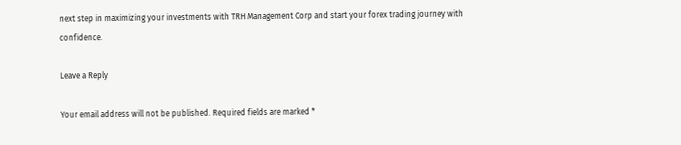next step in maximizing your investments with TRH Management Corp and start your forex trading journey with confidence.

Leave a Reply

Your email address will not be published. Required fields are marked *